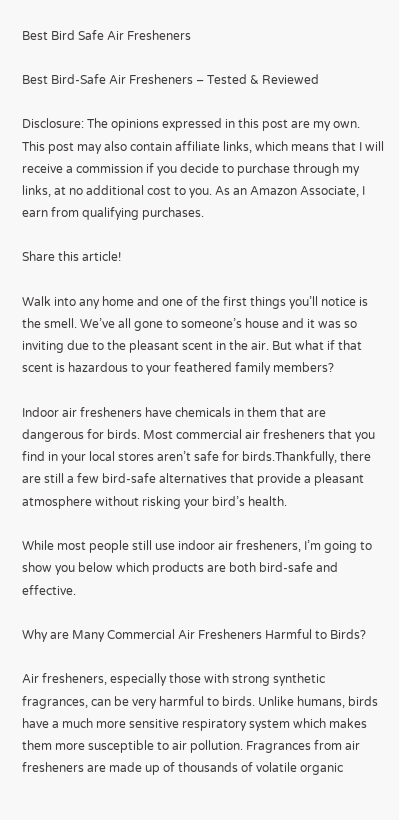Best Bird Safe Air Fresheners

Best Bird-Safe Air Fresheners – Tested & Reviewed

Disclosure: The opinions expressed in this post are my own. This post may also contain affiliate links, which means that I will receive a commission if you decide to purchase through my links, at no additional cost to you. As an Amazon Associate, I earn from qualifying purchases.

Share this article!

Walk into any home and one of the first things you’ll notice is the smell. We’ve all gone to someone’s house and it was so inviting due to the pleasant scent in the air. But what if that scent is hazardous to your feathered family members?

Indoor air fresheners have chemicals in them that are dangerous for birds. Most commercial air fresheners that you find in your local stores aren’t safe for birds.Thankfully, there are still a few bird-safe alternatives that provide a pleasant atmosphere without risking your bird’s health.

While most people still use indoor air fresheners, I’m going to show you below which products are both bird-safe and effective.

Why are Many Commercial Air Fresheners Harmful to Birds?

Air fresheners, especially those with strong synthetic fragrances, can be very harmful to birds. Unlike humans, birds have a much more sensitive respiratory system which makes them more susceptible to air pollution. Fragrances from air fresheners are made up of thousands of volatile organic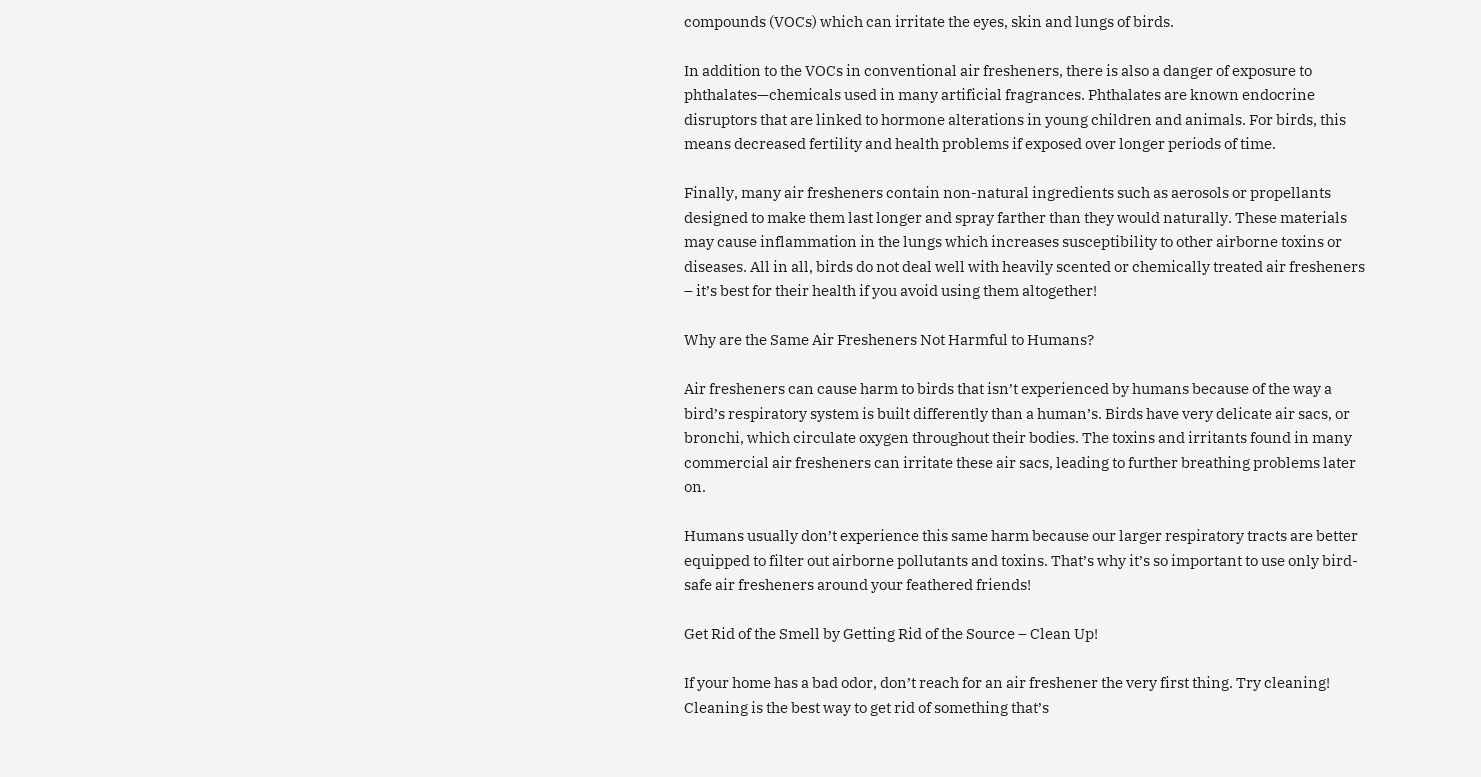compounds (VOCs) which can irritate the eyes, skin and lungs of birds.

In addition to the VOCs in conventional air fresheners, there is also a danger of exposure to phthalates—chemicals used in many artificial fragrances. Phthalates are known endocrine disruptors that are linked to hormone alterations in young children and animals. For birds, this means decreased fertility and health problems if exposed over longer periods of time.

Finally, many air fresheners contain non-natural ingredients such as aerosols or propellants designed to make them last longer and spray farther than they would naturally. These materials may cause inflammation in the lungs which increases susceptibility to other airborne toxins or diseases. All in all, birds do not deal well with heavily scented or chemically treated air fresheners – it’s best for their health if you avoid using them altogether!

Why are the Same Air Fresheners Not Harmful to Humans?

Air fresheners can cause harm to birds that isn’t experienced by humans because of the way a bird’s respiratory system is built differently than a human’s. Birds have very delicate air sacs, or bronchi, which circulate oxygen throughout their bodies. The toxins and irritants found in many commercial air fresheners can irritate these air sacs, leading to further breathing problems later on.

Humans usually don’t experience this same harm because our larger respiratory tracts are better equipped to filter out airborne pollutants and toxins. That’s why it’s so important to use only bird-safe air fresheners around your feathered friends!

Get Rid of the Smell by Getting Rid of the Source – Clean Up!

If your home has a bad odor, don’t reach for an air freshener the very first thing. Try cleaning! Cleaning is the best way to get rid of something that’s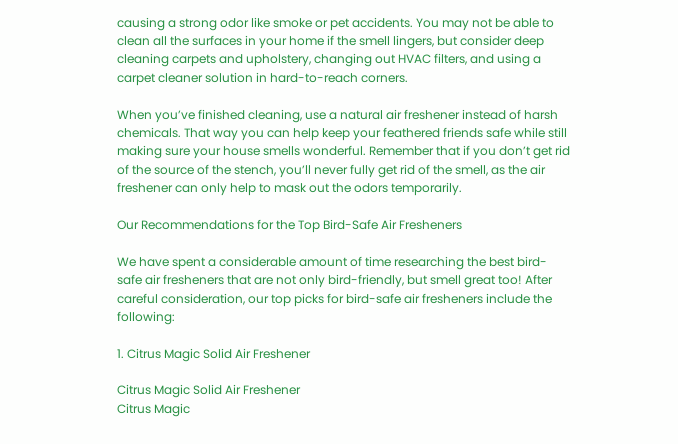causing a strong odor like smoke or pet accidents. You may not be able to clean all the surfaces in your home if the smell lingers, but consider deep cleaning carpets and upholstery, changing out HVAC filters, and using a carpet cleaner solution in hard-to-reach corners.

When you’ve finished cleaning, use a natural air freshener instead of harsh chemicals. That way you can help keep your feathered friends safe while still making sure your house smells wonderful. Remember that if you don’t get rid of the source of the stench, you’ll never fully get rid of the smell, as the air freshener can only help to mask out the odors temporarily.

Our Recommendations for the Top Bird-Safe Air Fresheners

We have spent a considerable amount of time researching the best bird-safe air fresheners that are not only bird-friendly, but smell great too! After careful consideration, our top picks for bird-safe air fresheners include the following:

1. Citrus Magic Solid Air Freshener

Citrus Magic Solid Air Freshener
Citrus Magic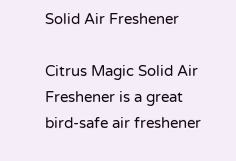Solid Air Freshener

Citrus Magic Solid Air Freshener is a great bird-safe air freshener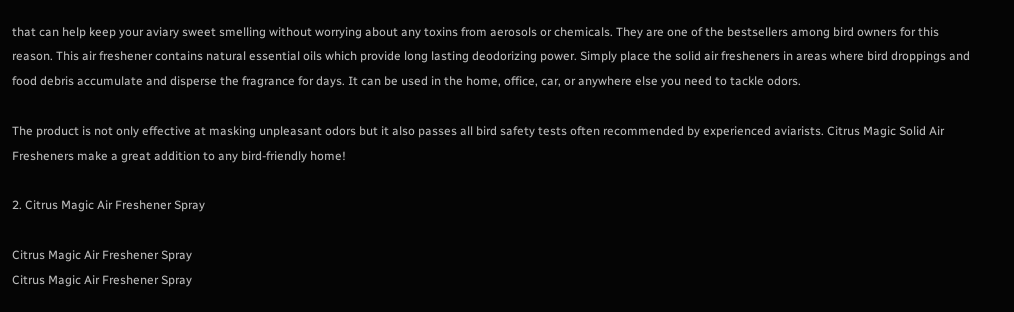that can help keep your aviary sweet smelling without worrying about any toxins from aerosols or chemicals. They are one of the bestsellers among bird owners for this reason. This air freshener contains natural essential oils which provide long lasting deodorizing power. Simply place the solid air fresheners in areas where bird droppings and food debris accumulate and disperse the fragrance for days. It can be used in the home, office, car, or anywhere else you need to tackle odors.

The product is not only effective at masking unpleasant odors but it also passes all bird safety tests often recommended by experienced aviarists. Citrus Magic Solid Air Fresheners make a great addition to any bird-friendly home!

2. Citrus Magic Air Freshener Spray

Citrus Magic Air Freshener Spray
Citrus Magic Air Freshener Spray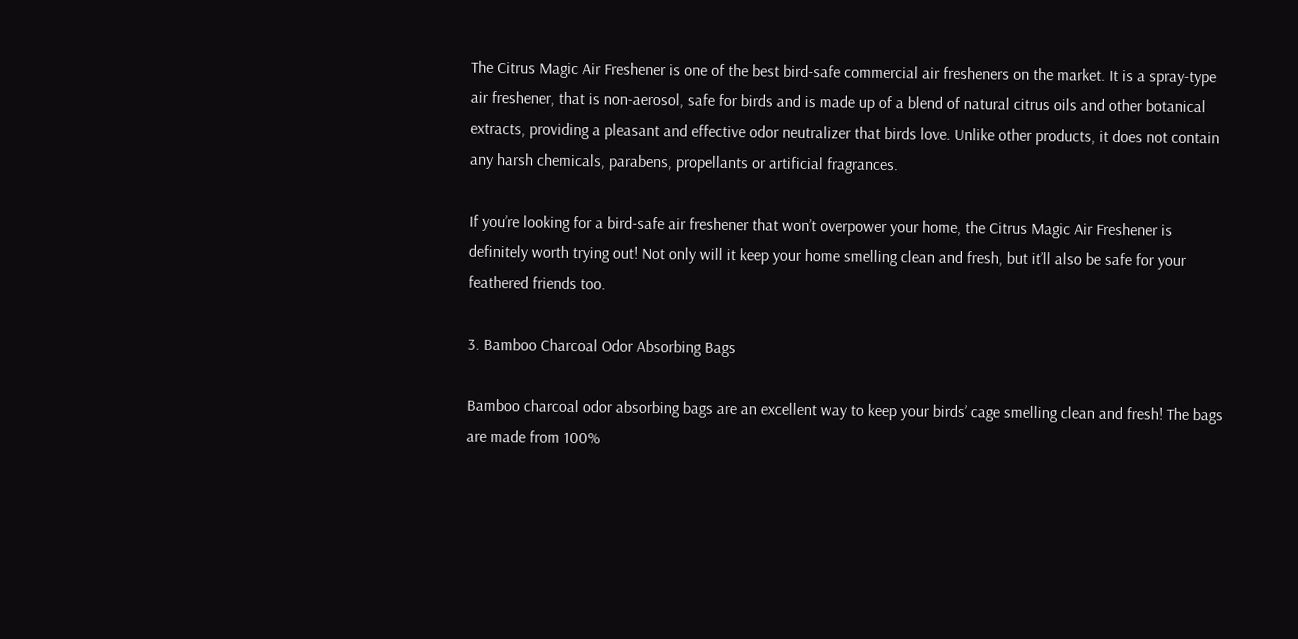The Citrus Magic Air Freshener is one of the best bird-safe commercial air fresheners on the market. It is a spray-type air freshener, that is non-aerosol, safe for birds and is made up of a blend of natural citrus oils and other botanical extracts, providing a pleasant and effective odor neutralizer that birds love. Unlike other products, it does not contain any harsh chemicals, parabens, propellants or artificial fragrances.

If you’re looking for a bird-safe air freshener that won’t overpower your home, the Citrus Magic Air Freshener is definitely worth trying out! Not only will it keep your home smelling clean and fresh, but it’ll also be safe for your feathered friends too.

3. Bamboo Charcoal Odor Absorbing Bags

Bamboo charcoal odor absorbing bags are an excellent way to keep your birds’ cage smelling clean and fresh! The bags are made from 100%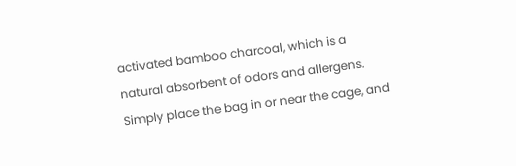activated bamboo charcoal, which is a natural absorbent of odors and allergens. Simply place the bag in or near the cage, and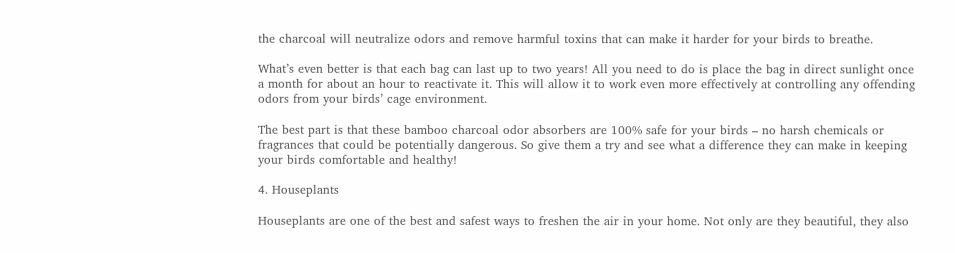the charcoal will neutralize odors and remove harmful toxins that can make it harder for your birds to breathe.

What’s even better is that each bag can last up to two years! All you need to do is place the bag in direct sunlight once a month for about an hour to reactivate it. This will allow it to work even more effectively at controlling any offending odors from your birds’ cage environment.

The best part is that these bamboo charcoal odor absorbers are 100% safe for your birds – no harsh chemicals or fragrances that could be potentially dangerous. So give them a try and see what a difference they can make in keeping your birds comfortable and healthy!

4. Houseplants

Houseplants are one of the best and safest ways to freshen the air in your home. Not only are they beautiful, they also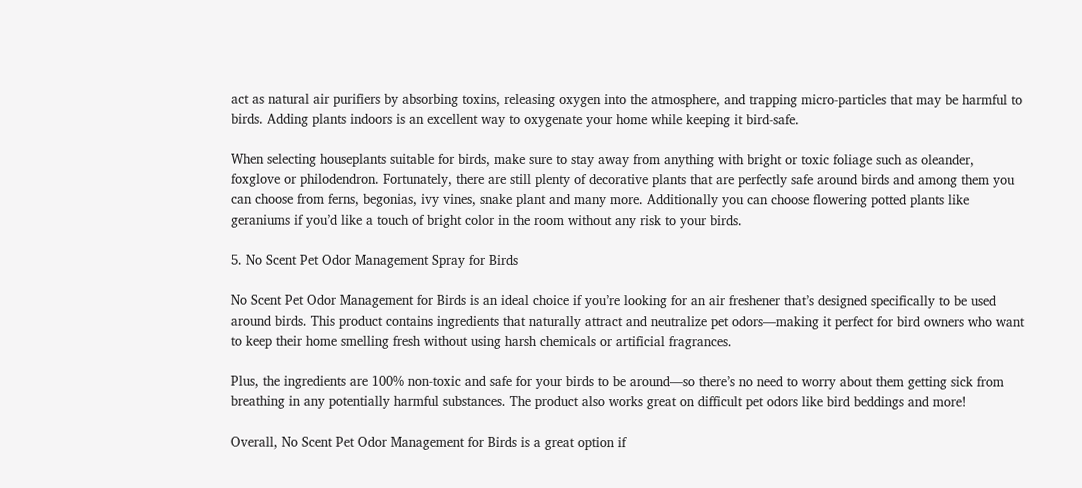act as natural air purifiers by absorbing toxins, releasing oxygen into the atmosphere, and trapping micro-particles that may be harmful to birds. Adding plants indoors is an excellent way to oxygenate your home while keeping it bird-safe.

When selecting houseplants suitable for birds, make sure to stay away from anything with bright or toxic foliage such as oleander, foxglove or philodendron. Fortunately, there are still plenty of decorative plants that are perfectly safe around birds and among them you can choose from ferns, begonias, ivy vines, snake plant and many more. Additionally you can choose flowering potted plants like geraniums if you’d like a touch of bright color in the room without any risk to your birds.

5. No Scent Pet Odor Management Spray for Birds

No Scent Pet Odor Management for Birds is an ideal choice if you’re looking for an air freshener that’s designed specifically to be used around birds. This product contains ingredients that naturally attract and neutralize pet odors—making it perfect for bird owners who want to keep their home smelling fresh without using harsh chemicals or artificial fragrances.

Plus, the ingredients are 100% non-toxic and safe for your birds to be around—so there’s no need to worry about them getting sick from breathing in any potentially harmful substances. The product also works great on difficult pet odors like bird beddings and more!

Overall, No Scent Pet Odor Management for Birds is a great option if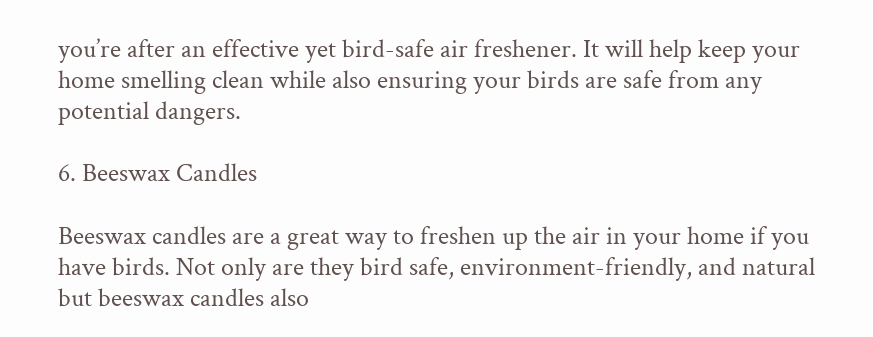you’re after an effective yet bird-safe air freshener. It will help keep your home smelling clean while also ensuring your birds are safe from any potential dangers.

6. Beeswax Candles

Beeswax candles are a great way to freshen up the air in your home if you have birds. Not only are they bird safe, environment-friendly, and natural but beeswax candles also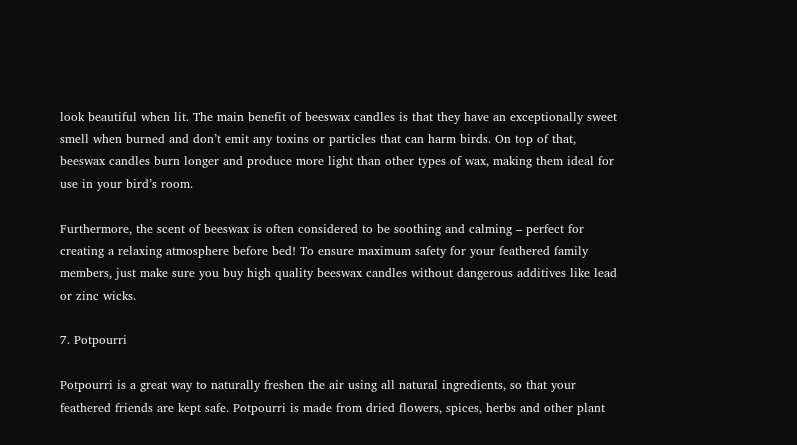look beautiful when lit. The main benefit of beeswax candles is that they have an exceptionally sweet smell when burned and don’t emit any toxins or particles that can harm birds. On top of that, beeswax candles burn longer and produce more light than other types of wax, making them ideal for use in your bird’s room.

Furthermore, the scent of beeswax is often considered to be soothing and calming – perfect for creating a relaxing atmosphere before bed! To ensure maximum safety for your feathered family members, just make sure you buy high quality beeswax candles without dangerous additives like lead or zinc wicks.

7. Potpourri

Potpourri is a great way to naturally freshen the air using all natural ingredients, so that your feathered friends are kept safe. Potpourri is made from dried flowers, spices, herbs and other plant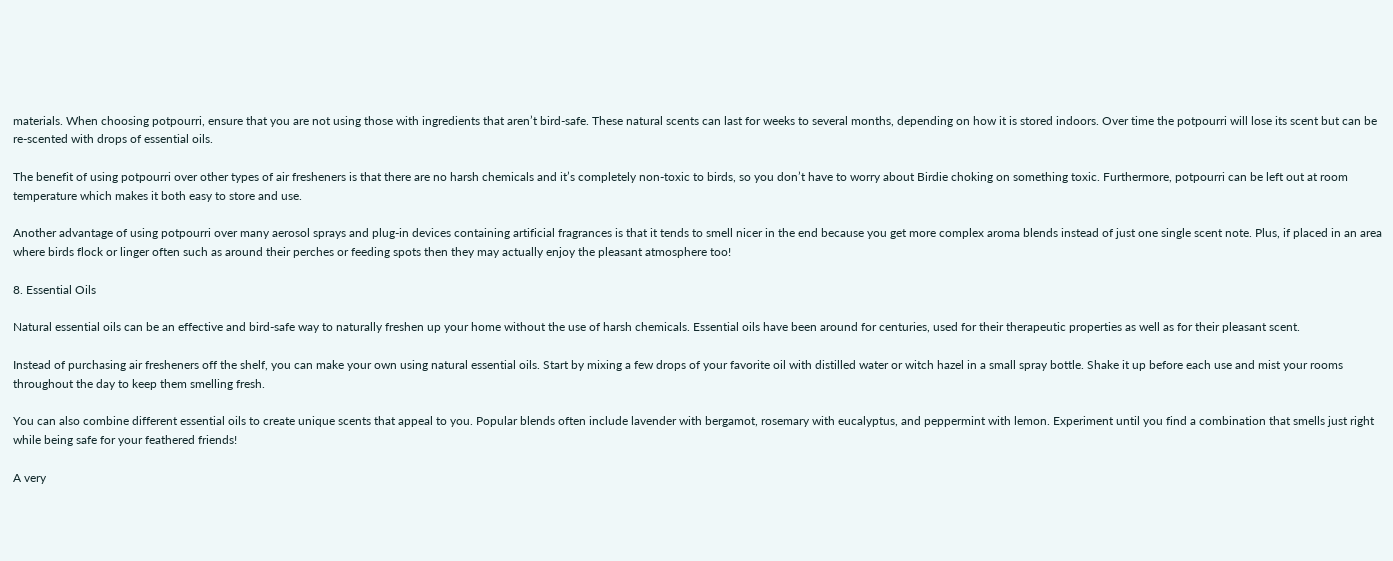materials. When choosing potpourri, ensure that you are not using those with ingredients that aren’t bird-safe. These natural scents can last for weeks to several months, depending on how it is stored indoors. Over time the potpourri will lose its scent but can be re-scented with drops of essential oils.

The benefit of using potpourri over other types of air fresheners is that there are no harsh chemicals and it’s completely non-toxic to birds, so you don’t have to worry about Birdie choking on something toxic. Furthermore, potpourri can be left out at room temperature which makes it both easy to store and use.

Another advantage of using potpourri over many aerosol sprays and plug-in devices containing artificial fragrances is that it tends to smell nicer in the end because you get more complex aroma blends instead of just one single scent note. Plus, if placed in an area where birds flock or linger often such as around their perches or feeding spots then they may actually enjoy the pleasant atmosphere too!

8. Essential Oils

Natural essential oils can be an effective and bird-safe way to naturally freshen up your home without the use of harsh chemicals. Essential oils have been around for centuries, used for their therapeutic properties as well as for their pleasant scent.

Instead of purchasing air fresheners off the shelf, you can make your own using natural essential oils. Start by mixing a few drops of your favorite oil with distilled water or witch hazel in a small spray bottle. Shake it up before each use and mist your rooms throughout the day to keep them smelling fresh.

You can also combine different essential oils to create unique scents that appeal to you. Popular blends often include lavender with bergamot, rosemary with eucalyptus, and peppermint with lemon. Experiment until you find a combination that smells just right while being safe for your feathered friends!

A very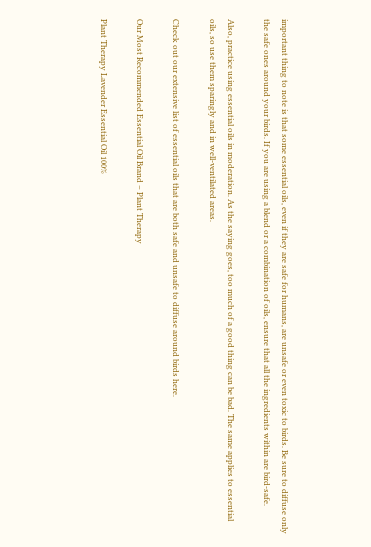important thing to note is that some essential oils, even if they are safe for humans, are unsafe or even toxic to birds. Be sure to diffuse only the safe ones around your birds. If you are using a blend or a combination of oils, ensure that all the ingredients within are bird-safe.

Also, practice using essential oils in moderation. As the saying goes, too much of a good thing can be bad. The same applies to essential oils, so use them sparingly and in well-ventilated areas.

Check out our extensive list of essential oils that are both safe and unsafe to diffuse around birds here.

Our Most Recommended Essential Oil Brand – Plant Therapy

Plant Therapy Lavender Essential Oil 100%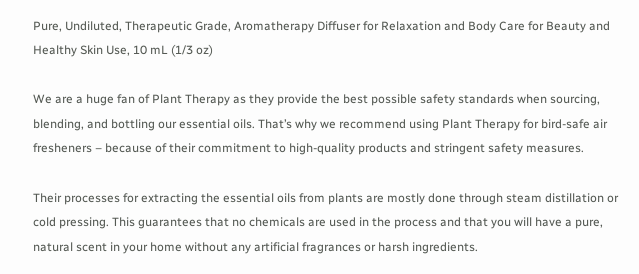Pure, Undiluted, Therapeutic Grade, Aromatherapy Diffuser for Relaxation and Body Care for Beauty and Healthy Skin Use, 10 mL (1/3 oz)

We are a huge fan of Plant Therapy as they provide the best possible safety standards when sourcing, blending, and bottling our essential oils. That’s why we recommend using Plant Therapy for bird-safe air fresheners – because of their commitment to high-quality products and stringent safety measures.

Their processes for extracting the essential oils from plants are mostly done through steam distillation or cold pressing. This guarantees that no chemicals are used in the process and that you will have a pure, natural scent in your home without any artificial fragrances or harsh ingredients.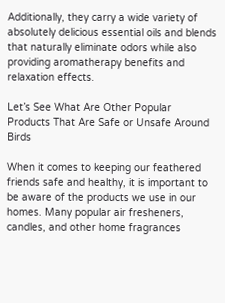Additionally, they carry a wide variety of absolutely delicious essential oils and blends that naturally eliminate odors while also providing aromatherapy benefits and relaxation effects.

Let’s See What Are Other Popular Products That Are Safe or Unsafe Around Birds

When it comes to keeping our feathered friends safe and healthy, it is important to be aware of the products we use in our homes. Many popular air fresheners, candles, and other home fragrances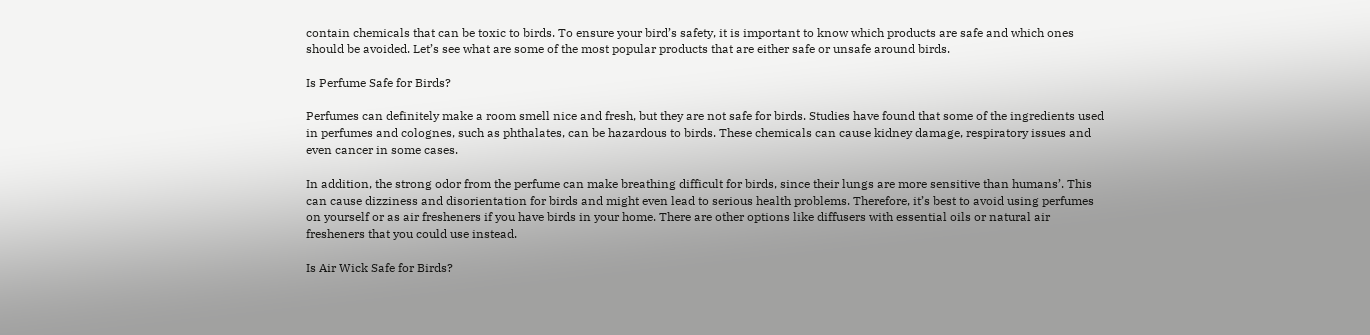contain chemicals that can be toxic to birds. To ensure your bird’s safety, it is important to know which products are safe and which ones should be avoided. Let’s see what are some of the most popular products that are either safe or unsafe around birds.

Is Perfume Safe for Birds?

Perfumes can definitely make a room smell nice and fresh, but they are not safe for birds. Studies have found that some of the ingredients used in perfumes and colognes, such as phthalates, can be hazardous to birds. These chemicals can cause kidney damage, respiratory issues and even cancer in some cases.

In addition, the strong odor from the perfume can make breathing difficult for birds, since their lungs are more sensitive than humans’. This can cause dizziness and disorientation for birds and might even lead to serious health problems. Therefore, it’s best to avoid using perfumes on yourself or as air fresheners if you have birds in your home. There are other options like diffusers with essential oils or natural air fresheners that you could use instead.

Is Air Wick Safe for Birds?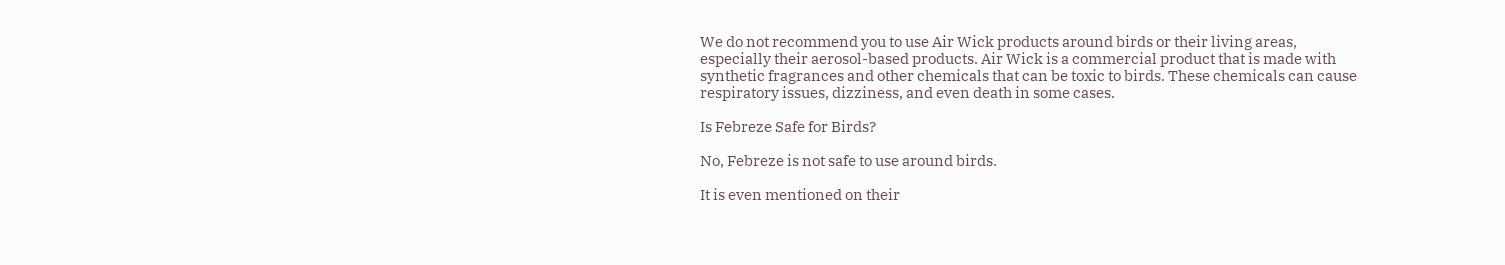We do not recommend you to use Air Wick products around birds or their living areas, especially their aerosol-based products. Air Wick is a commercial product that is made with synthetic fragrances and other chemicals that can be toxic to birds. These chemicals can cause respiratory issues, dizziness, and even death in some cases.

Is Febreze Safe for Birds?

No, Febreze is not safe to use around birds.

It is even mentioned on their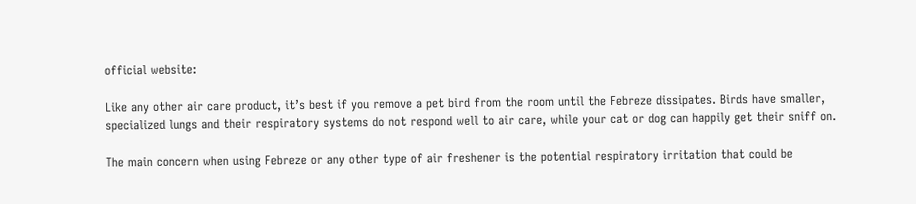official website:

Like any other air care product, it’s best if you remove a pet bird from the room until the Febreze dissipates. Birds have smaller, specialized lungs and their respiratory systems do not respond well to air care, while your cat or dog can happily get their sniff on.

The main concern when using Febreze or any other type of air freshener is the potential respiratory irritation that could be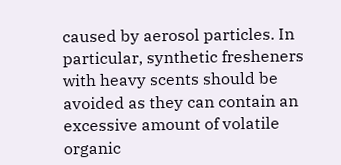caused by aerosol particles. In particular, synthetic fresheners with heavy scents should be avoided as they can contain an excessive amount of volatile organic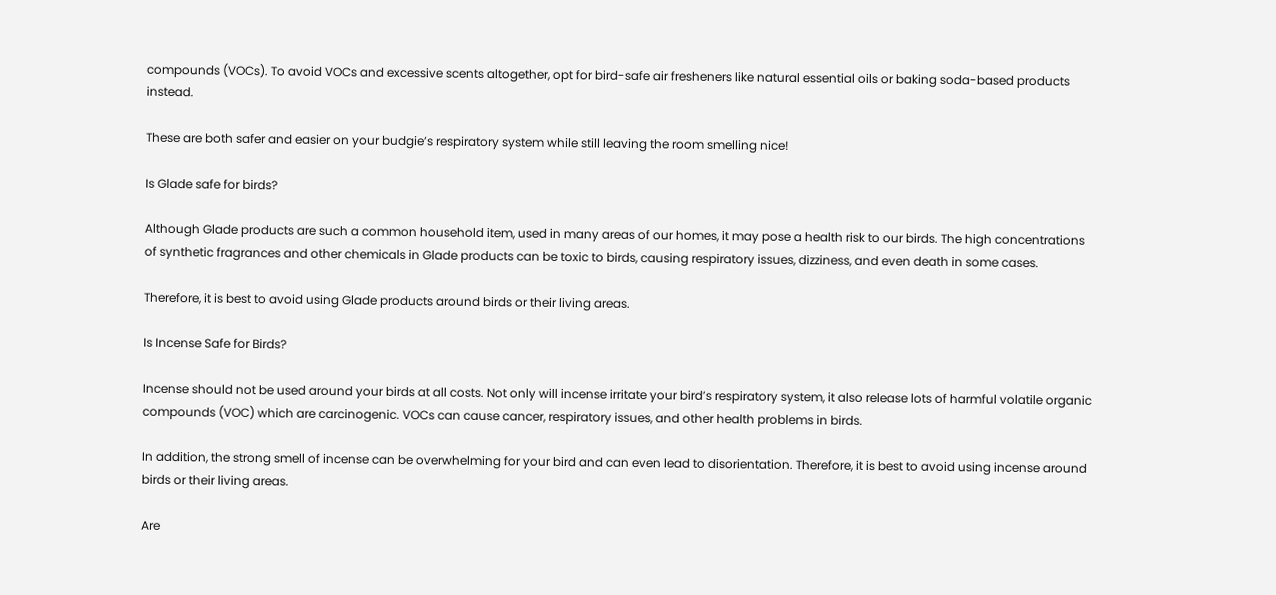compounds (VOCs). To avoid VOCs and excessive scents altogether, opt for bird-safe air fresheners like natural essential oils or baking soda-based products instead.

These are both safer and easier on your budgie’s respiratory system while still leaving the room smelling nice!

Is Glade safe for birds?

Although Glade products are such a common household item, used in many areas of our homes, it may pose a health risk to our birds. The high concentrations of synthetic fragrances and other chemicals in Glade products can be toxic to birds, causing respiratory issues, dizziness, and even death in some cases.

Therefore, it is best to avoid using Glade products around birds or their living areas.

Is Incense Safe for Birds?

Incense should not be used around your birds at all costs. Not only will incense irritate your bird’s respiratory system, it also release lots of harmful volatile organic compounds (VOC) which are carcinogenic. VOCs can cause cancer, respiratory issues, and other health problems in birds.

In addition, the strong smell of incense can be overwhelming for your bird and can even lead to disorientation. Therefore, it is best to avoid using incense around birds or their living areas.

Are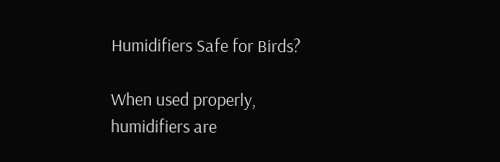Humidifiers Safe for Birds?

When used properly, humidifiers are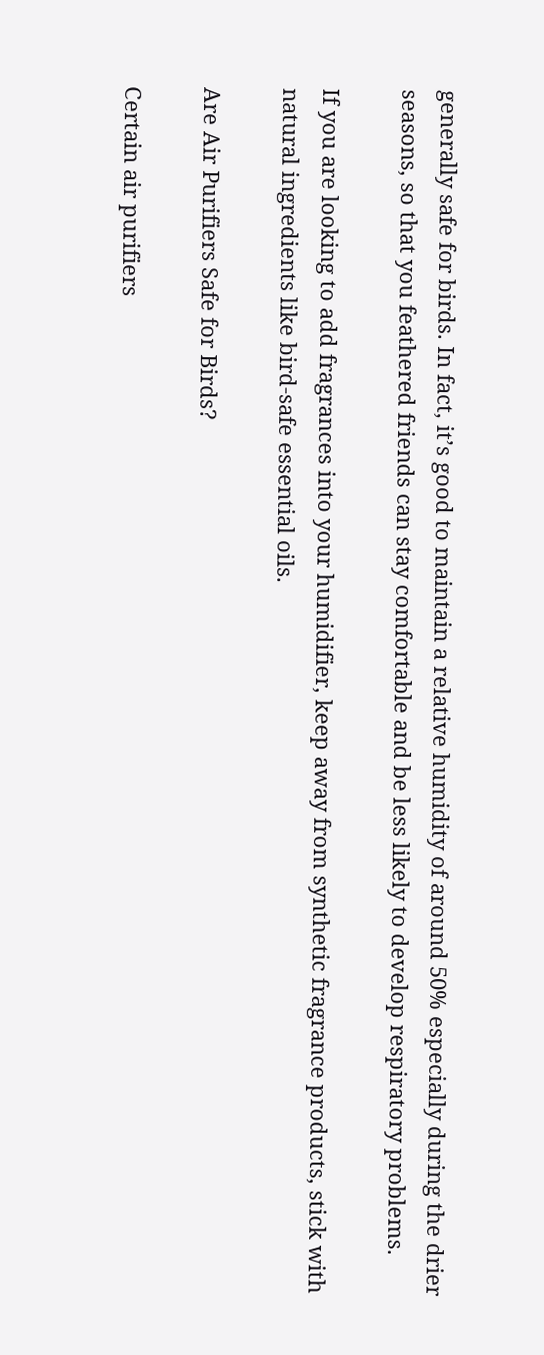generally safe for birds. In fact, it’s good to maintain a relative humidity of around 50% especially during the drier seasons, so that you feathered friends can stay comfortable and be less likely to develop respiratory problems.

If you are looking to add fragrances into your humidifier, keep away from synthetic fragrance products, stick with natural ingredients like bird-safe essential oils.

Are Air Purifiers Safe for Birds?

Certain air purifiers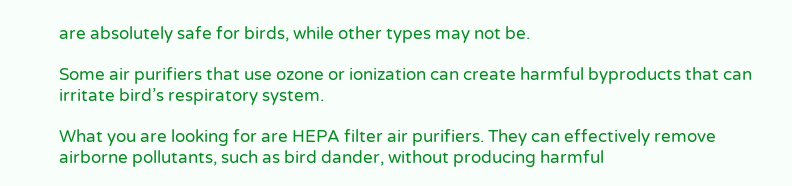are absolutely safe for birds, while other types may not be.

Some air purifiers that use ozone or ionization can create harmful byproducts that can irritate bird’s respiratory system.

What you are looking for are HEPA filter air purifiers. They can effectively remove airborne pollutants, such as bird dander, without producing harmful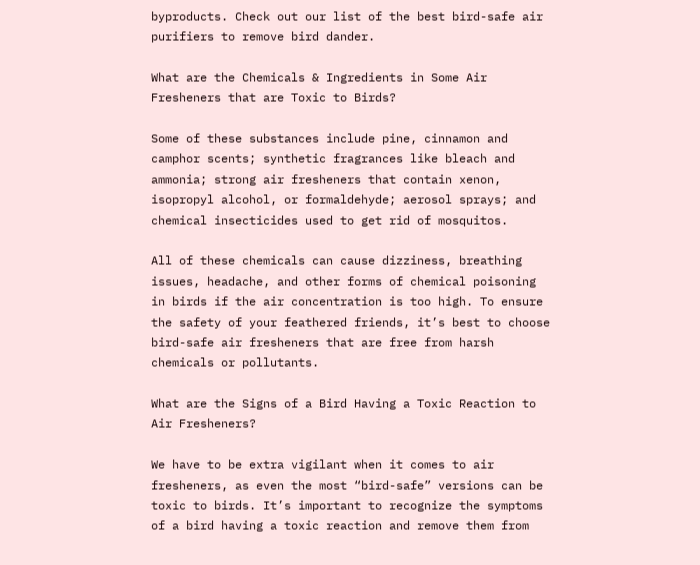byproducts. Check out our list of the best bird-safe air purifiers to remove bird dander.

What are the Chemicals & Ingredients in Some Air Fresheners that are Toxic to Birds?

Some of these substances include pine, cinnamon and camphor scents; synthetic fragrances like bleach and ammonia; strong air fresheners that contain xenon, isopropyl alcohol, or formaldehyde; aerosol sprays; and chemical insecticides used to get rid of mosquitos.

All of these chemicals can cause dizziness, breathing issues, headache, and other forms of chemical poisoning in birds if the air concentration is too high. To ensure the safety of your feathered friends, it’s best to choose bird-safe air fresheners that are free from harsh chemicals or pollutants.

What are the Signs of a Bird Having a Toxic Reaction to Air Fresheners?

We have to be extra vigilant when it comes to air fresheners, as even the most “bird-safe” versions can be toxic to birds. It’s important to recognize the symptoms of a bird having a toxic reaction and remove them from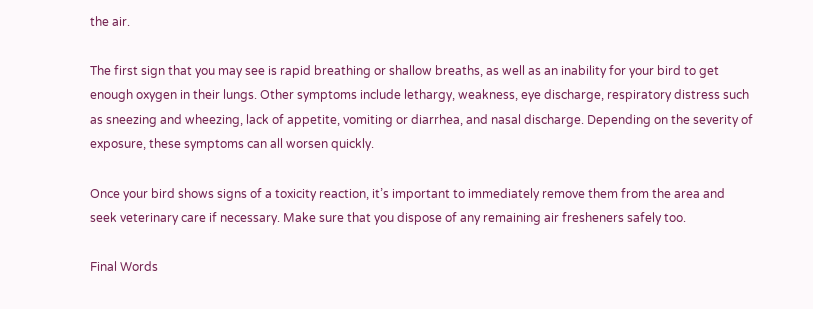the air.

The first sign that you may see is rapid breathing or shallow breaths, as well as an inability for your bird to get enough oxygen in their lungs. Other symptoms include lethargy, weakness, eye discharge, respiratory distress such as sneezing and wheezing, lack of appetite, vomiting or diarrhea, and nasal discharge. Depending on the severity of exposure, these symptoms can all worsen quickly.

Once your bird shows signs of a toxicity reaction, it’s important to immediately remove them from the area and seek veterinary care if necessary. Make sure that you dispose of any remaining air fresheners safely too.

Final Words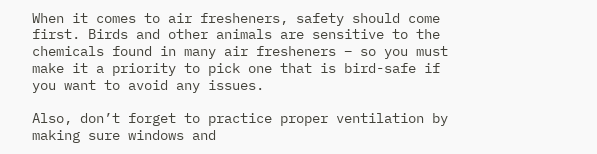When it comes to air fresheners, safety should come first. Birds and other animals are sensitive to the chemicals found in many air fresheners – so you must make it a priority to pick one that is bird-safe if you want to avoid any issues.

Also, don’t forget to practice proper ventilation by making sure windows and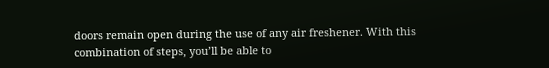doors remain open during the use of any air freshener. With this combination of steps, you’ll be able to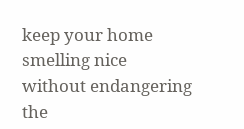keep your home smelling nice without endangering the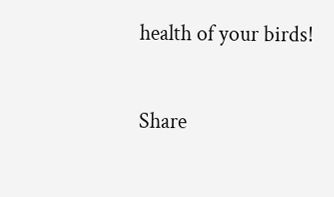health of your birds!

Share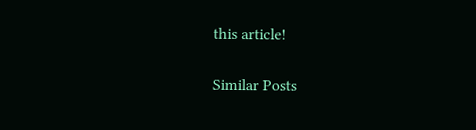this article!

Similar Posts